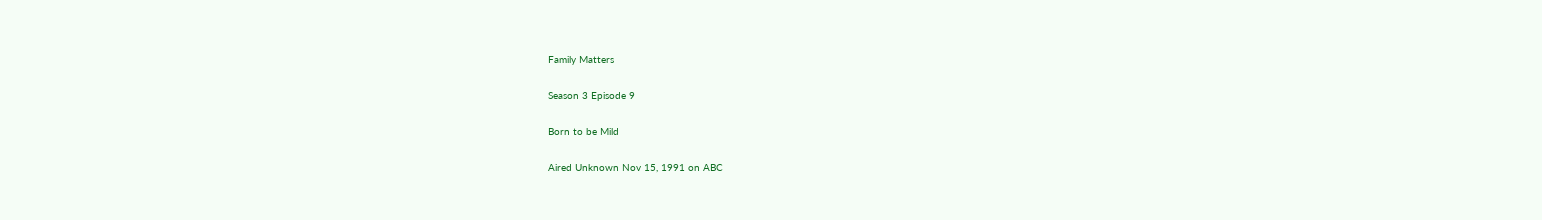Family Matters

Season 3 Episode 9

Born to be Mild

Aired Unknown Nov 15, 1991 on ABC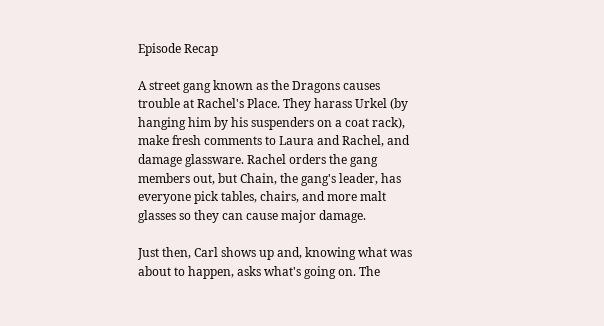Episode Recap

A street gang known as the Dragons causes trouble at Rachel's Place. They harass Urkel (by hanging him by his suspenders on a coat rack), make fresh comments to Laura and Rachel, and damage glassware. Rachel orders the gang members out, but Chain, the gang's leader, has everyone pick tables, chairs, and more malt glasses so they can cause major damage.

Just then, Carl shows up and, knowing what was about to happen, asks what's going on. The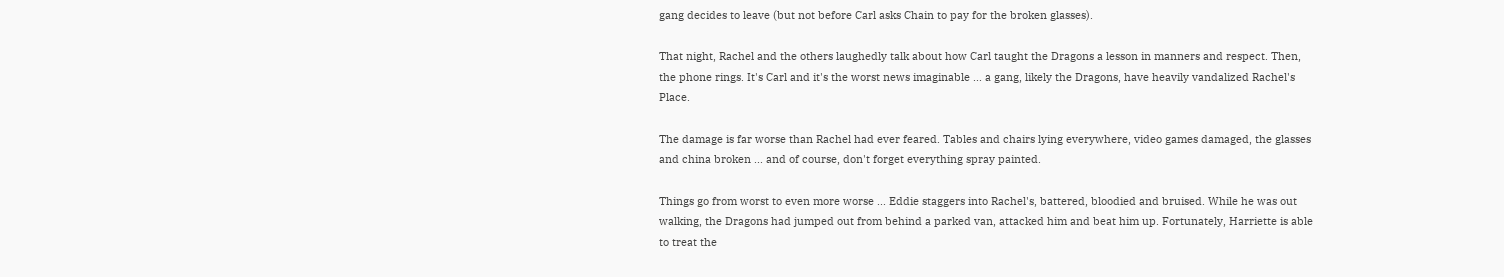gang decides to leave (but not before Carl asks Chain to pay for the broken glasses).

That night, Rachel and the others laughedly talk about how Carl taught the Dragons a lesson in manners and respect. Then, the phone rings. It's Carl and it's the worst news imaginable ... a gang, likely the Dragons, have heavily vandalized Rachel's Place.

The damage is far worse than Rachel had ever feared. Tables and chairs lying everywhere, video games damaged, the glasses and china broken ... and of course, don't forget everything spray painted.

Things go from worst to even more worse ... Eddie staggers into Rachel's, battered, bloodied and bruised. While he was out walking, the Dragons had jumped out from behind a parked van, attacked him and beat him up. Fortunately, Harriette is able to treat the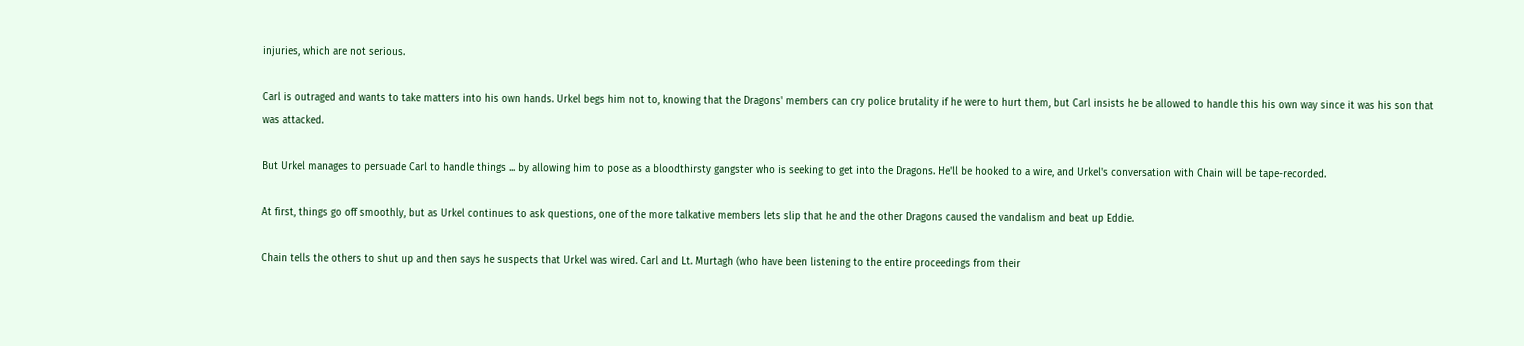injuries, which are not serious.

Carl is outraged and wants to take matters into his own hands. Urkel begs him not to, knowing that the Dragons' members can cry police brutality if he were to hurt them, but Carl insists he be allowed to handle this his own way since it was his son that was attacked.

But Urkel manages to persuade Carl to handle things ... by allowing him to pose as a bloodthirsty gangster who is seeking to get into the Dragons. He'll be hooked to a wire, and Urkel's conversation with Chain will be tape-recorded.

At first, things go off smoothly, but as Urkel continues to ask questions, one of the more talkative members lets slip that he and the other Dragons caused the vandalism and beat up Eddie.

Chain tells the others to shut up and then says he suspects that Urkel was wired. Carl and Lt. Murtagh (who have been listening to the entire proceedings from their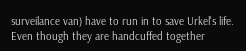surveilance van) have to run in to save Urkel's life. Even though they are handcuffed together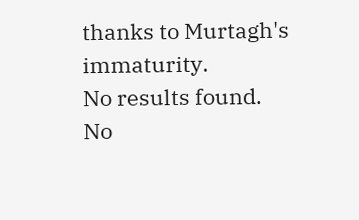thanks to Murtagh's immaturity.
No results found.
No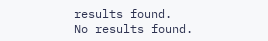results found.
No results found.